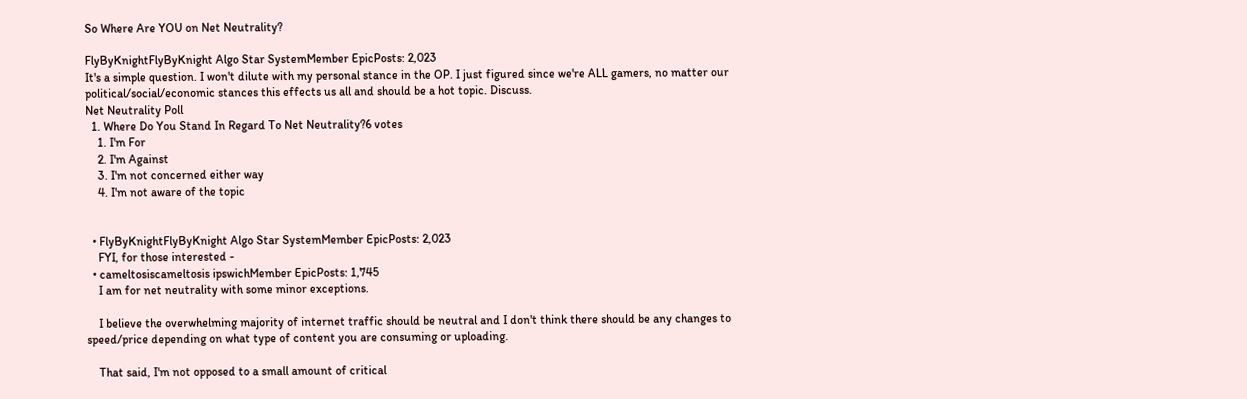So Where Are YOU on Net Neutrality?

FlyByKnightFlyByKnight Algo Star SystemMember EpicPosts: 2,023
It's a simple question. I won't dilute with my personal stance in the OP. I just figured since we're ALL gamers, no matter our political/social/economic stances this effects us all and should be a hot topic. Discuss.
Net Neutrality Poll
  1. Where Do You Stand In Regard To Net Neutrality?6 votes
    1. I'm For
    2. I'm Against
    3. I'm not concerned either way
    4. I'm not aware of the topic


  • FlyByKnightFlyByKnight Algo Star SystemMember EpicPosts: 2,023
    FYI, for those interested -
  • cameltosiscameltosis ipswichMember EpicPosts: 1,745
    I am for net neutrality with some minor exceptions.

    I believe the overwhelming majority of internet traffic should be neutral and I don't think there should be any changes to speed/price depending on what type of content you are consuming or uploading.

    That said, I'm not opposed to a small amount of critical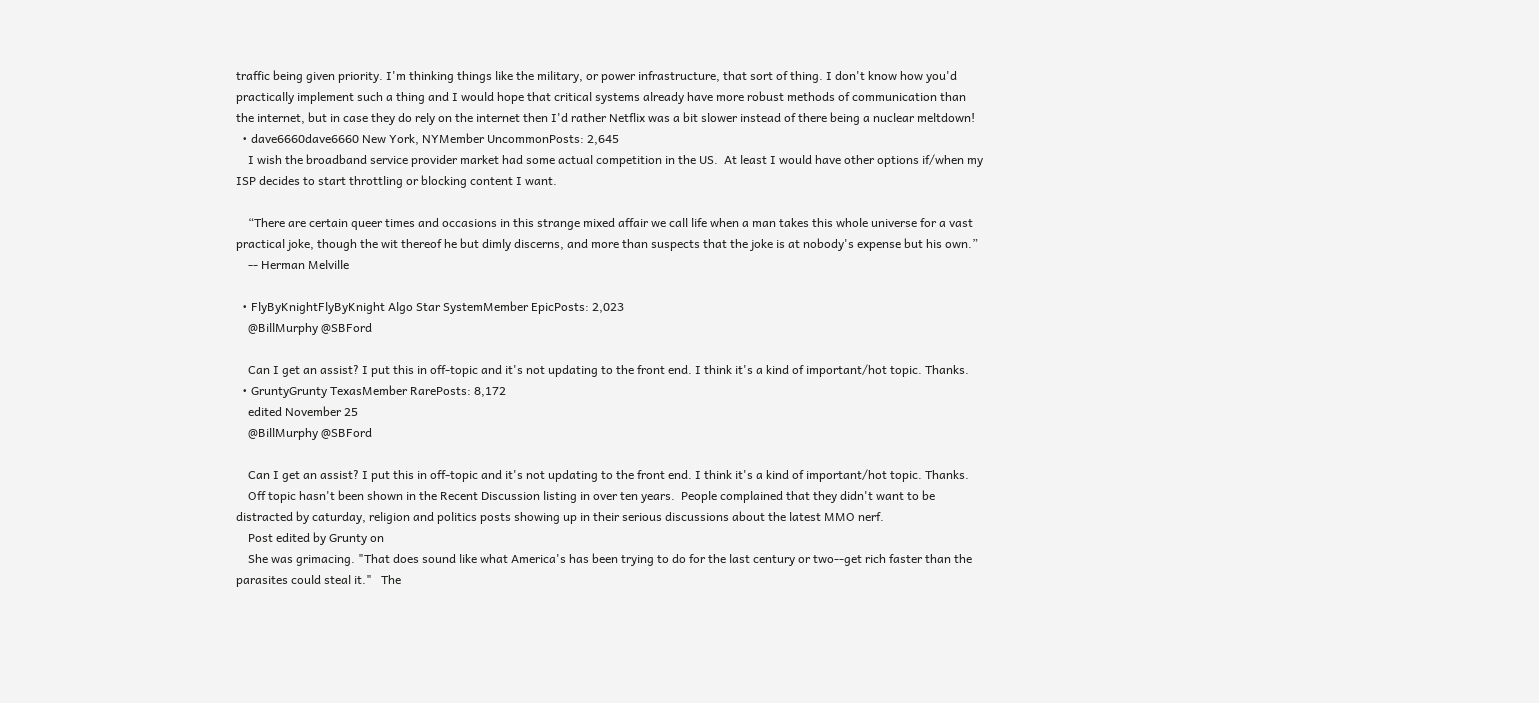traffic being given priority. I'm thinking things like the military, or power infrastructure, that sort of thing. I don't know how you'd practically implement such a thing and I would hope that critical systems already have more robust methods of communication than the internet, but in case they do rely on the internet then I'd rather Netflix was a bit slower instead of there being a nuclear meltdown!
  • dave6660dave6660 New York, NYMember UncommonPosts: 2,645
    I wish the broadband service provider market had some actual competition in the US.  At least I would have other options if/when my ISP decides to start throttling or blocking content I want.

    “There are certain queer times and occasions in this strange mixed affair we call life when a man takes this whole universe for a vast practical joke, though the wit thereof he but dimly discerns, and more than suspects that the joke is at nobody's expense but his own.”
    -- Herman Melville

  • FlyByKnightFlyByKnight Algo Star SystemMember EpicPosts: 2,023
    @BillMurphy @SBFord

    Can I get an assist? I put this in off-topic and it's not updating to the front end. I think it's a kind of important/hot topic. Thanks.
  • GruntyGrunty TexasMember RarePosts: 8,172
    edited November 25
    @BillMurphy @SBFord

    Can I get an assist? I put this in off-topic and it's not updating to the front end. I think it's a kind of important/hot topic. Thanks.
    Off topic hasn't been shown in the Recent Discussion listing in over ten years.  People complained that they didn't want to be distracted by caturday, religion and politics posts showing up in their serious discussions about the latest MMO nerf.
    Post edited by Grunty on
    She was grimacing. "That does sound like what America's has been trying to do for the last century or two--get rich faster than the parasites could steal it."   The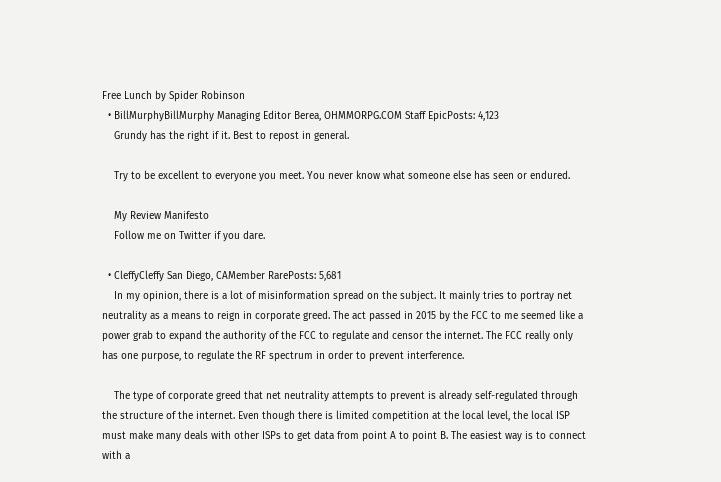Free Lunch by Spider Robinson
  • BillMurphyBillMurphy Managing Editor Berea, OHMMORPG.COM Staff EpicPosts: 4,123
    Grundy has the right if it. Best to repost in general.

    Try to be excellent to everyone you meet. You never know what someone else has seen or endured.

    My Review Manifesto
    Follow me on Twitter if you dare.

  • CleffyCleffy San Diego, CAMember RarePosts: 5,681
    In my opinion, there is a lot of misinformation spread on the subject. It mainly tries to portray net neutrality as a means to reign in corporate greed. The act passed in 2015 by the FCC to me seemed like a power grab to expand the authority of the FCC to regulate and censor the internet. The FCC really only has one purpose, to regulate the RF spectrum in order to prevent interference.

    The type of corporate greed that net neutrality attempts to prevent is already self-regulated through the structure of the internet. Even though there is limited competition at the local level, the local ISP must make many deals with other ISPs to get data from point A to point B. The easiest way is to connect with a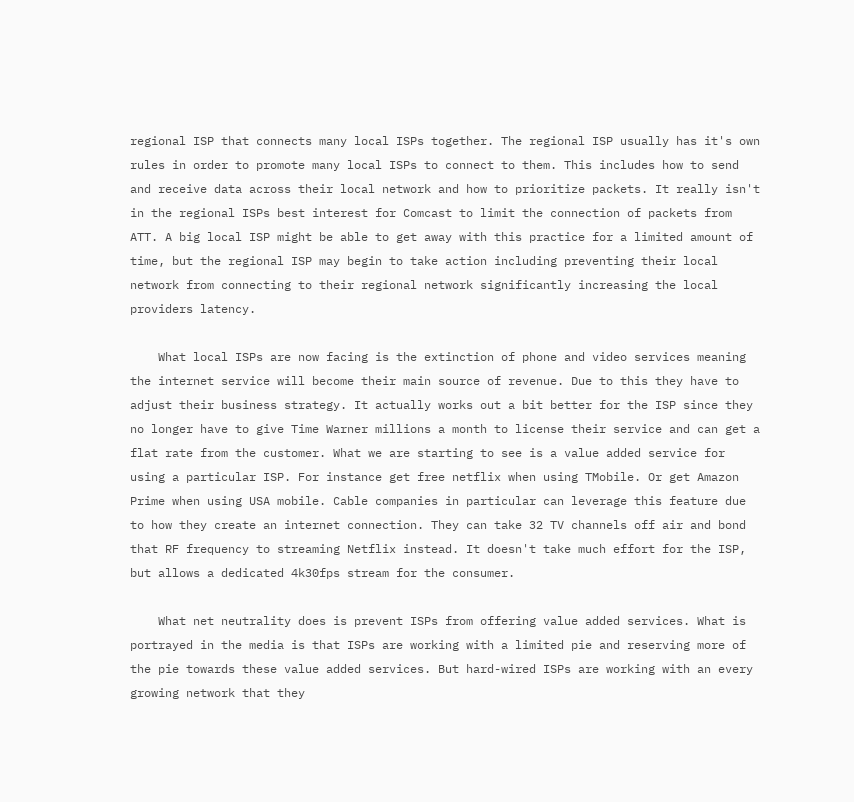regional ISP that connects many local ISPs together. The regional ISP usually has it's own rules in order to promote many local ISPs to connect to them. This includes how to send and receive data across their local network and how to prioritize packets. It really isn't in the regional ISPs best interest for Comcast to limit the connection of packets from ATT. A big local ISP might be able to get away with this practice for a limited amount of time, but the regional ISP may begin to take action including preventing their local network from connecting to their regional network significantly increasing the local providers latency.

    What local ISPs are now facing is the extinction of phone and video services meaning the internet service will become their main source of revenue. Due to this they have to adjust their business strategy. It actually works out a bit better for the ISP since they no longer have to give Time Warner millions a month to license their service and can get a flat rate from the customer. What we are starting to see is a value added service for using a particular ISP. For instance get free netflix when using TMobile. Or get Amazon Prime when using USA mobile. Cable companies in particular can leverage this feature due to how they create an internet connection. They can take 32 TV channels off air and bond that RF frequency to streaming Netflix instead. It doesn't take much effort for the ISP, but allows a dedicated 4k30fps stream for the consumer.

    What net neutrality does is prevent ISPs from offering value added services. What is portrayed in the media is that ISPs are working with a limited pie and reserving more of the pie towards these value added services. But hard-wired ISPs are working with an every growing network that they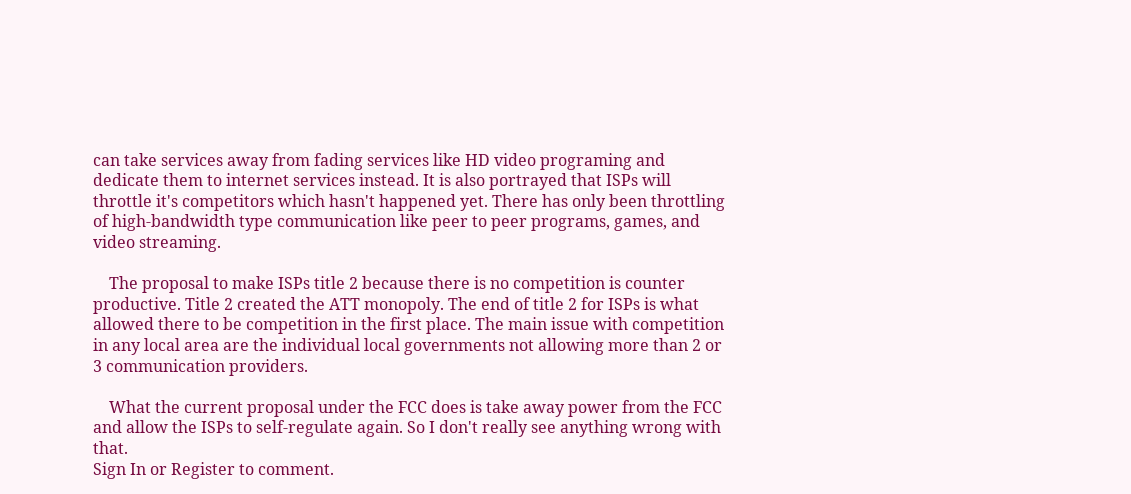can take services away from fading services like HD video programing and dedicate them to internet services instead. It is also portrayed that ISPs will throttle it's competitors which hasn't happened yet. There has only been throttling of high-bandwidth type communication like peer to peer programs, games, and video streaming.

    The proposal to make ISPs title 2 because there is no competition is counter productive. Title 2 created the ATT monopoly. The end of title 2 for ISPs is what allowed there to be competition in the first place. The main issue with competition in any local area are the individual local governments not allowing more than 2 or 3 communication providers.

    What the current proposal under the FCC does is take away power from the FCC and allow the ISPs to self-regulate again. So I don't really see anything wrong with that.
Sign In or Register to comment.